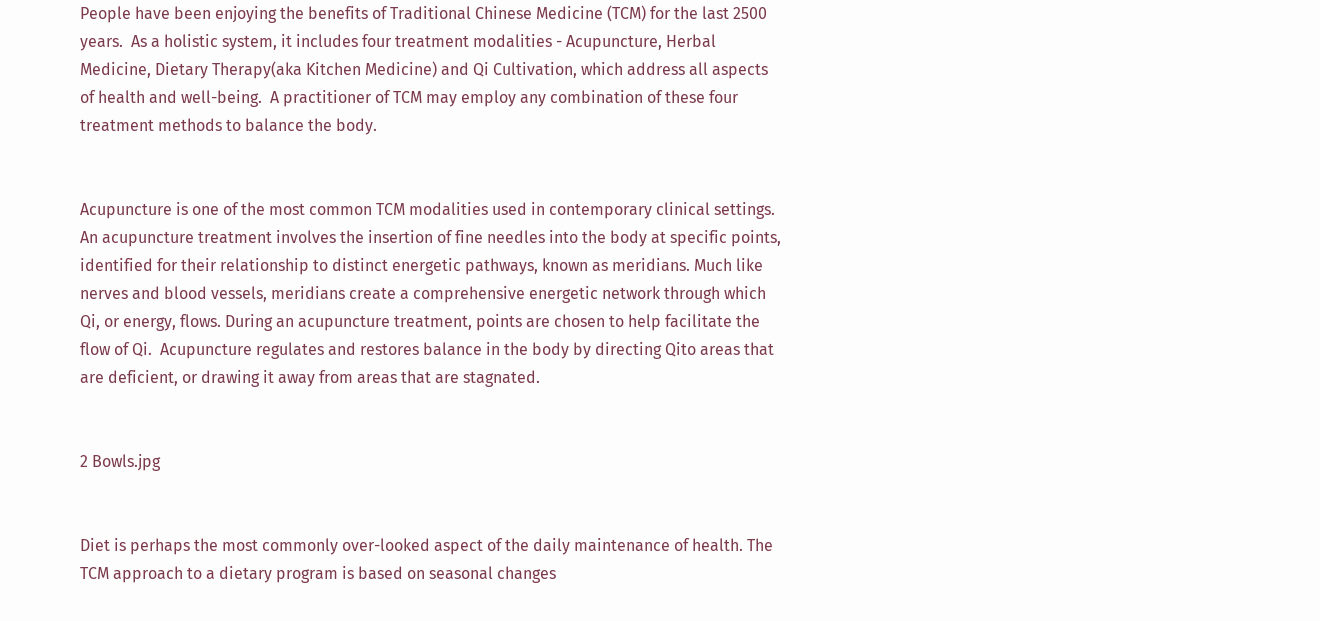People have been enjoying the benefits of Traditional Chinese Medicine (TCM) for the last 2500 years.  As a holistic system, it includes four treatment modalities - Acupuncture, Herbal Medicine, Dietary Therapy(aka Kitchen Medicine) and Qi Cultivation, which address all aspects of health and well-being.  A practitioner of TCM may employ any combination of these four treatment methods to balance the body.


Acupuncture is one of the most common TCM modalities used in contemporary clinical settings. An acupuncture treatment involves the insertion of fine needles into the body at specific points, identified for their relationship to distinct energetic pathways, known as meridians. Much like nerves and blood vessels, meridians create a comprehensive energetic network through which Qi, or energy, flows. During an acupuncture treatment, points are chosen to help facilitate the flow of Qi.  Acupuncture regulates and restores balance in the body by directing Qito areas that are deficient, or drawing it away from areas that are stagnated.


2 Bowls.jpg


Diet is perhaps the most commonly over-looked aspect of the daily maintenance of health. The TCM approach to a dietary program is based on seasonal changes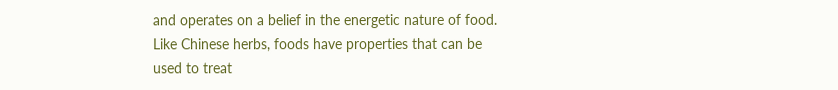and operates on a belief in the energetic nature of food. Like Chinese herbs, foods have properties that can be used to treat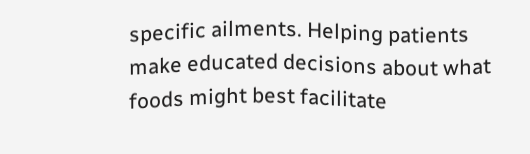specific ailments. Helping patients make educated decisions about what foods might best facilitate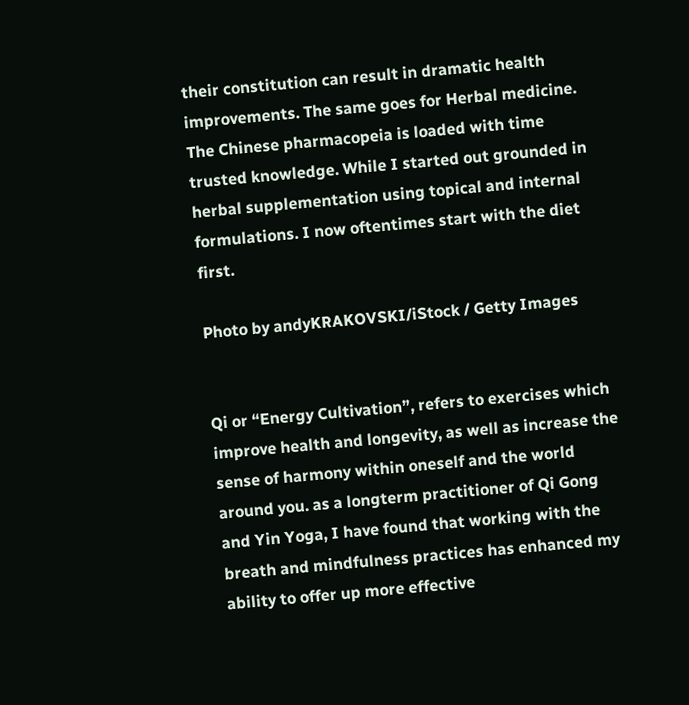their constitution can result in dramatic health improvements. The same goes for Herbal medicine. The Chinese pharmacopeia is loaded with time trusted knowledge. While I started out grounded in herbal supplementation using topical and internal formulations. I now oftentimes start with the diet first.

Photo by andyKRAKOVSKI/iStock / Getty Images


Qi or “Energy Cultivation”, refers to exercises which improve health and longevity, as well as increase the sense of harmony within oneself and the world around you. as a longterm practitioner of Qi Gong and Yin Yoga, I have found that working with the breath and mindfulness practices has enhanced my ability to offer up more effective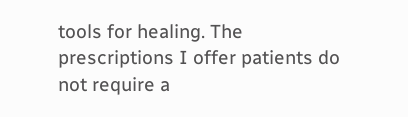tools for healing. The prescriptions I offer patients do not require a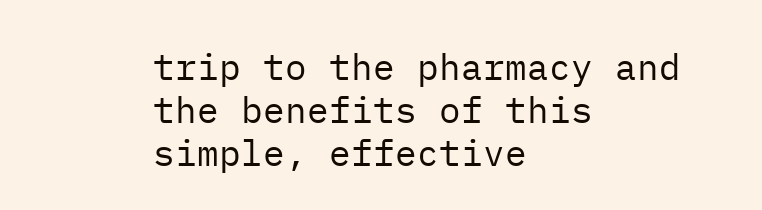trip to the pharmacy and the benefits of this simple, effective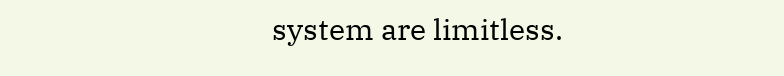system are limitless.